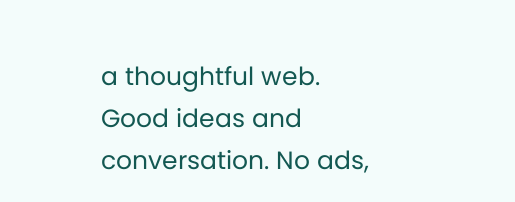a thoughtful web.
Good ideas and conversation. No ads,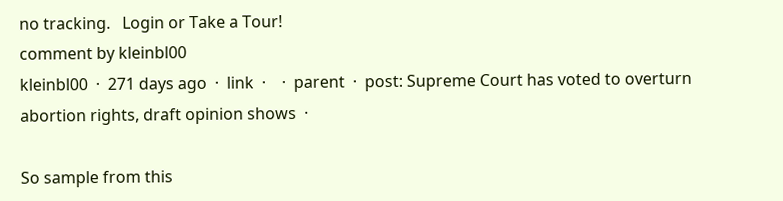no tracking.   Login or Take a Tour!
comment by kleinbl00
kleinbl00  ·  271 days ago  ·  link  ·    ·  parent  ·  post: Supreme Court has voted to overturn abortion rights, draft opinion shows  ·

So sample from this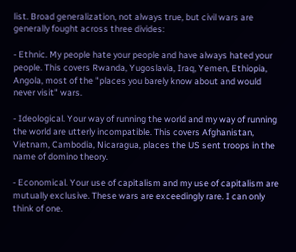list. Broad generalization, not always true, but civil wars are generally fought across three divides:

- Ethnic. My people hate your people and have always hated your people. This covers Rwanda, Yugoslavia, Iraq, Yemen, Ethiopia, Angola, most of the "places you barely know about and would never visit" wars.

- Ideological. Your way of running the world and my way of running the world are utterly incompatible. This covers Afghanistan, Vietnam, Cambodia, Nicaragua, places the US sent troops in the name of domino theory.

- Economical. Your use of capitalism and my use of capitalism are mutually exclusive. These wars are exceedingly rare. I can only think of one.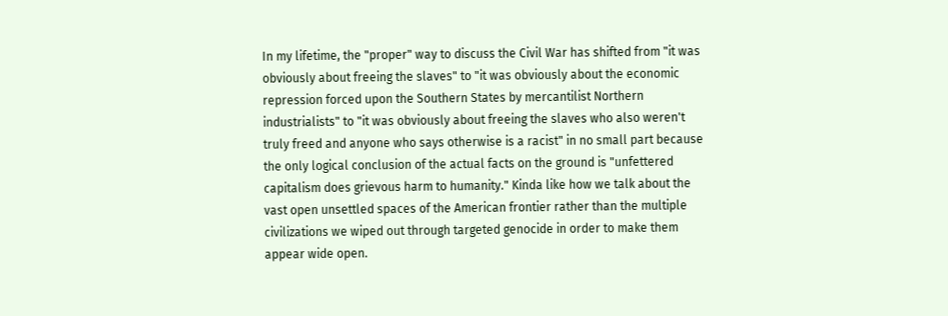In my lifetime, the "proper" way to discuss the Civil War has shifted from "it was obviously about freeing the slaves" to "it was obviously about the economic repression forced upon the Southern States by mercantilist Northern industrialists" to "it was obviously about freeing the slaves who also weren't truly freed and anyone who says otherwise is a racist" in no small part because the only logical conclusion of the actual facts on the ground is "unfettered capitalism does grievous harm to humanity." Kinda like how we talk about the vast open unsettled spaces of the American frontier rather than the multiple civilizations we wiped out through targeted genocide in order to make them appear wide open.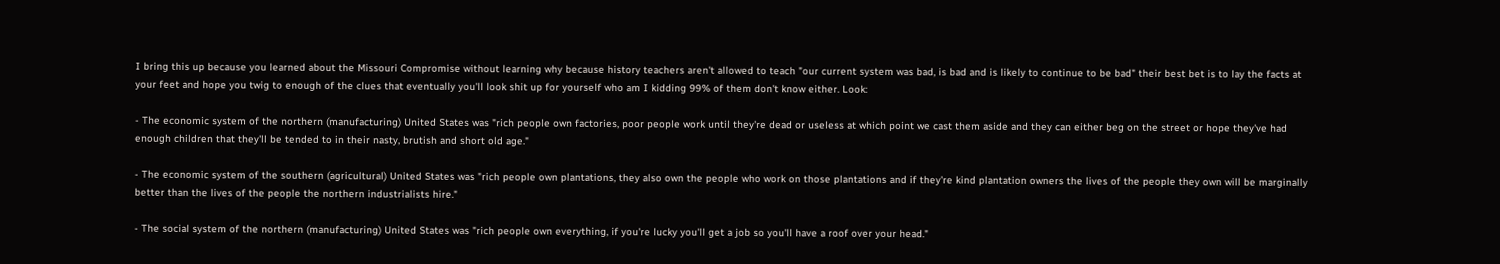I bring this up because you learned about the Missouri Compromise without learning why because history teachers aren't allowed to teach "our current system was bad, is bad and is likely to continue to be bad" their best bet is to lay the facts at your feet and hope you twig to enough of the clues that eventually you'll look shit up for yourself who am I kidding 99% of them don't know either. Look:

- The economic system of the northern (manufacturing) United States was "rich people own factories, poor people work until they're dead or useless at which point we cast them aside and they can either beg on the street or hope they've had enough children that they'll be tended to in their nasty, brutish and short old age."

- The economic system of the southern (agricultural) United States was "rich people own plantations, they also own the people who work on those plantations and if they're kind plantation owners the lives of the people they own will be marginally better than the lives of the people the northern industrialists hire."

- The social system of the northern (manufacturing) United States was "rich people own everything, if you're lucky you'll get a job so you'll have a roof over your head."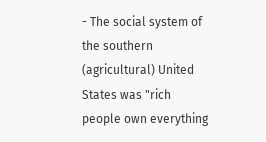- The social system of the southern (agricultural) United States was "rich people own everything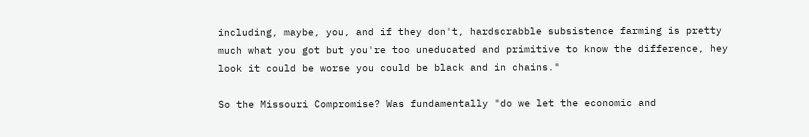including, maybe, you, and if they don't, hardscrabble subsistence farming is pretty much what you got but you're too uneducated and primitive to know the difference, hey look it could be worse you could be black and in chains."

So the Missouri Compromise? Was fundamentally "do we let the economic and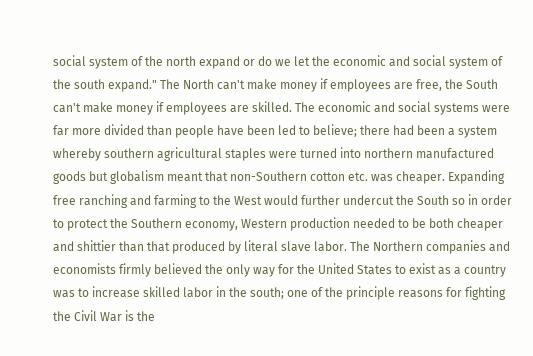social system of the north expand or do we let the economic and social system of the south expand." The North can't make money if employees are free, the South can't make money if employees are skilled. The economic and social systems were far more divided than people have been led to believe; there had been a system whereby southern agricultural staples were turned into northern manufactured goods but globalism meant that non-Southern cotton etc. was cheaper. Expanding free ranching and farming to the West would further undercut the South so in order to protect the Southern economy, Western production needed to be both cheaper and shittier than that produced by literal slave labor. The Northern companies and economists firmly believed the only way for the United States to exist as a country was to increase skilled labor in the south; one of the principle reasons for fighting the Civil War is the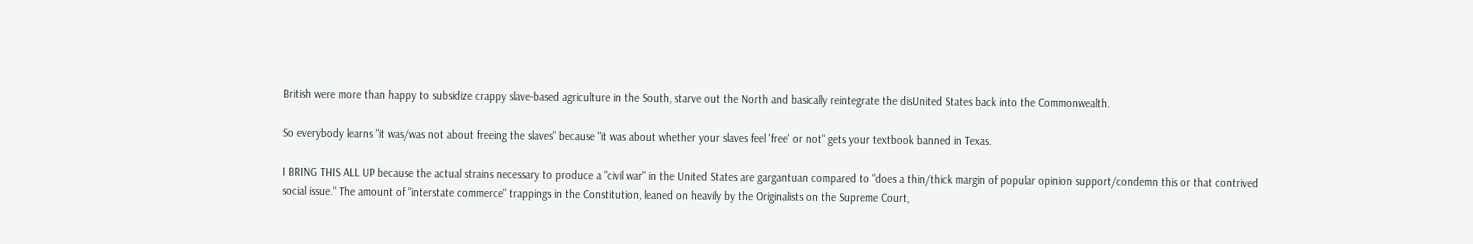British were more than happy to subsidize crappy slave-based agriculture in the South, starve out the North and basically reintegrate the disUnited States back into the Commonwealth.

So everybody learns "it was/was not about freeing the slaves" because "it was about whether your slaves feel 'free' or not" gets your textbook banned in Texas.

I BRING THIS ALL UP because the actual strains necessary to produce a "civil war" in the United States are gargantuan compared to "does a thin/thick margin of popular opinion support/condemn this or that contrived social issue." The amount of "interstate commerce" trappings in the Constitution, leaned on heavily by the Originalists on the Supreme Court,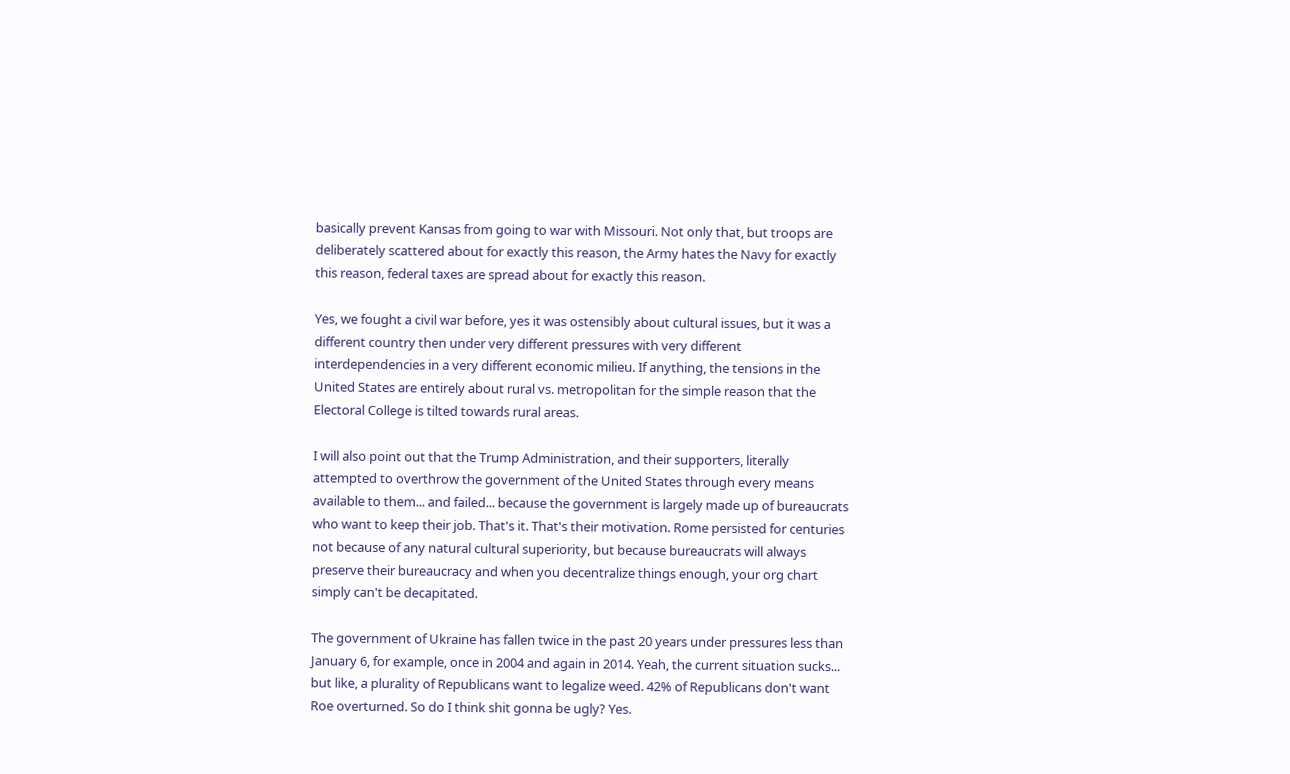basically prevent Kansas from going to war with Missouri. Not only that, but troops are deliberately scattered about for exactly this reason, the Army hates the Navy for exactly this reason, federal taxes are spread about for exactly this reason.

Yes, we fought a civil war before, yes it was ostensibly about cultural issues, but it was a different country then under very different pressures with very different interdependencies in a very different economic milieu. If anything, the tensions in the United States are entirely about rural vs. metropolitan for the simple reason that the Electoral College is tilted towards rural areas.

I will also point out that the Trump Administration, and their supporters, literally attempted to overthrow the government of the United States through every means available to them... and failed... because the government is largely made up of bureaucrats who want to keep their job. That's it. That's their motivation. Rome persisted for centuries not because of any natural cultural superiority, but because bureaucrats will always preserve their bureaucracy and when you decentralize things enough, your org chart simply can't be decapitated.

The government of Ukraine has fallen twice in the past 20 years under pressures less than January 6, for example, once in 2004 and again in 2014. Yeah, the current situation sucks... but like, a plurality of Republicans want to legalize weed. 42% of Republicans don't want Roe overturned. So do I think shit gonna be ugly? Yes.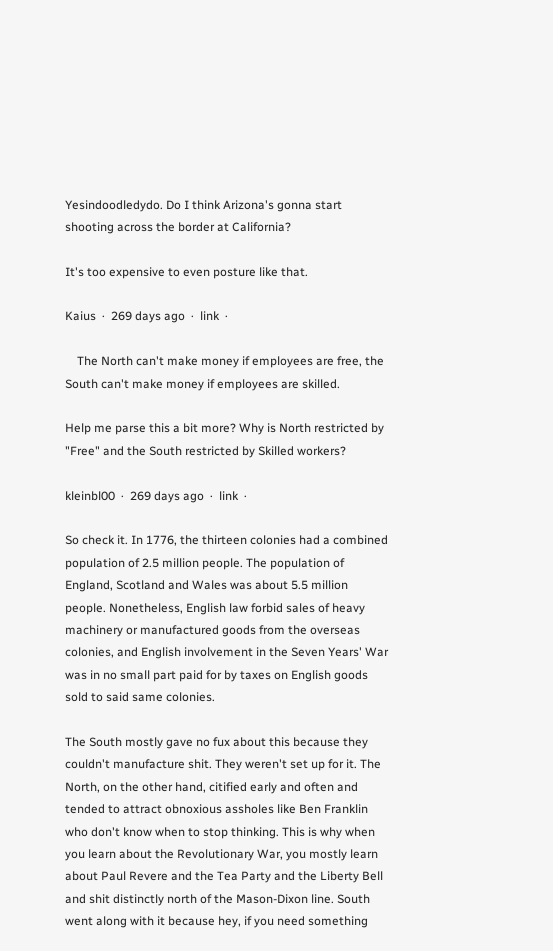Yesindoodledydo. Do I think Arizona's gonna start shooting across the border at California?

It's too expensive to even posture like that.

Kaius  ·  269 days ago  ·  link  ·

    The North can't make money if employees are free, the South can't make money if employees are skilled.

Help me parse this a bit more? Why is North restricted by "Free" and the South restricted by Skilled workers?

kleinbl00  ·  269 days ago  ·  link  ·

So check it. In 1776, the thirteen colonies had a combined population of 2.5 million people. The population of England, Scotland and Wales was about 5.5 million people. Nonetheless, English law forbid sales of heavy machinery or manufactured goods from the overseas colonies, and English involvement in the Seven Years' War was in no small part paid for by taxes on English goods sold to said same colonies.

The South mostly gave no fux about this because they couldn't manufacture shit. They weren't set up for it. The North, on the other hand, citified early and often and tended to attract obnoxious assholes like Ben Franklin who don't know when to stop thinking. This is why when you learn about the Revolutionary War, you mostly learn about Paul Revere and the Tea Party and the Liberty Bell and shit distinctly north of the Mason-Dixon line. South went along with it because hey, if you need something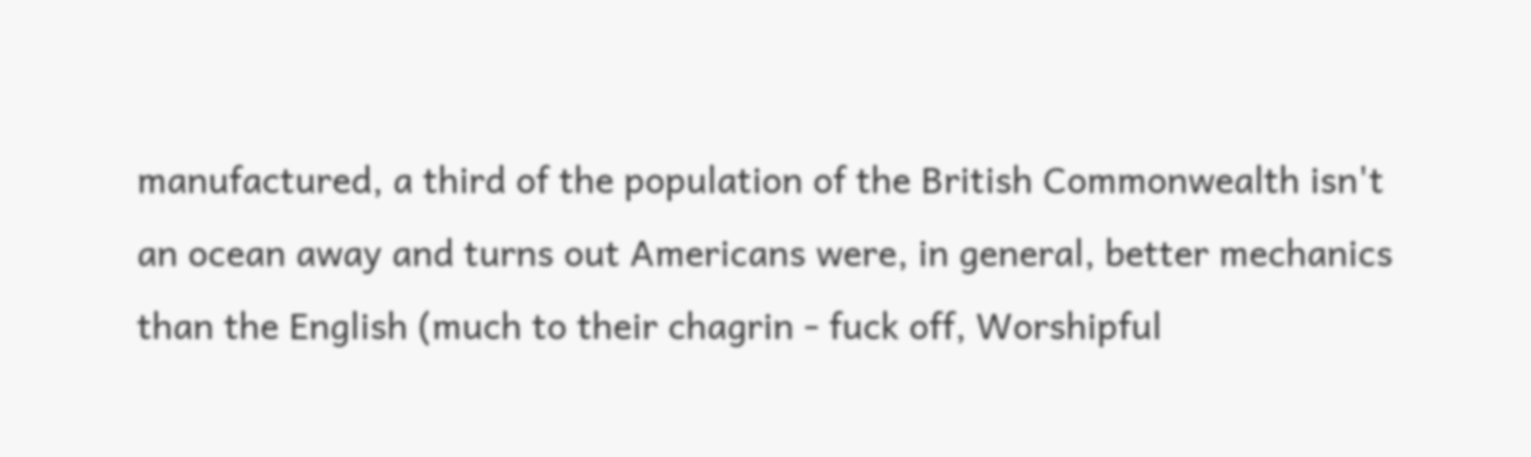manufactured, a third of the population of the British Commonwealth isn't an ocean away and turns out Americans were, in general, better mechanics than the English (much to their chagrin - fuck off, Worshipful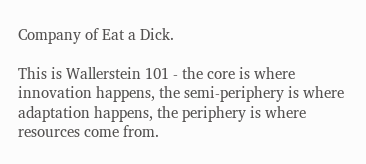Company of Eat a Dick.

This is Wallerstein 101 - the core is where innovation happens, the semi-periphery is where adaptation happens, the periphery is where resources come from.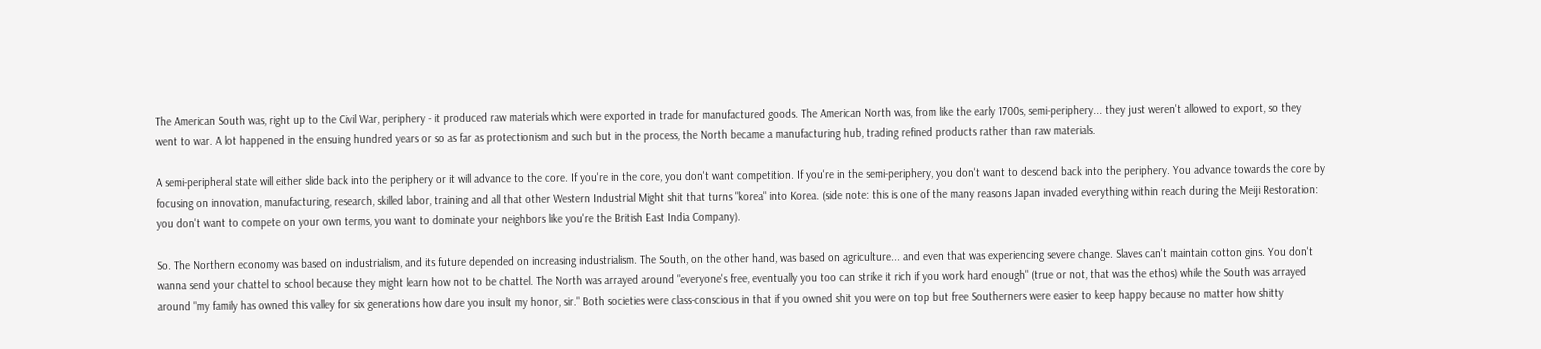The American South was, right up to the Civil War, periphery - it produced raw materials which were exported in trade for manufactured goods. The American North was, from like the early 1700s, semi-periphery... they just weren't allowed to export, so they went to war. A lot happened in the ensuing hundred years or so as far as protectionism and such but in the process, the North became a manufacturing hub, trading refined products rather than raw materials.

A semi-peripheral state will either slide back into the periphery or it will advance to the core. If you're in the core, you don't want competition. If you're in the semi-periphery, you don't want to descend back into the periphery. You advance towards the core by focusing on innovation, manufacturing, research, skilled labor, training and all that other Western Industrial Might shit that turns "korea" into Korea. (side note: this is one of the many reasons Japan invaded everything within reach during the Meiji Restoration: you don't want to compete on your own terms, you want to dominate your neighbors like you're the British East India Company).

So. The Northern economy was based on industrialism, and its future depended on increasing industrialism. The South, on the other hand, was based on agriculture... and even that was experiencing severe change. Slaves can't maintain cotton gins. You don't wanna send your chattel to school because they might learn how not to be chattel. The North was arrayed around "everyone's free, eventually you too can strike it rich if you work hard enough" (true or not, that was the ethos) while the South was arrayed around "my family has owned this valley for six generations how dare you insult my honor, sir." Both societies were class-conscious in that if you owned shit you were on top but free Southerners were easier to keep happy because no matter how shitty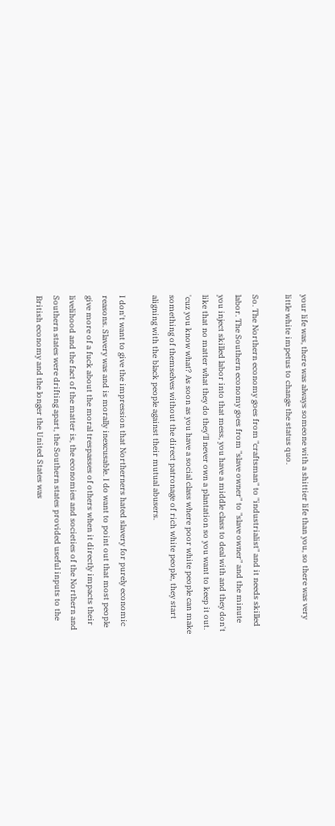your life was, there was always someone with a shittier life than you, so there was very little white impetus to change the status quo.

So. The Northern economy goes from "craftsman" to "industrialist" and it needs skilled labor. The Southern economy goes from "slave owner" to "slave owner" and the minute you inject skilled labor into that mess, you have a middle class to deal with and they don't like that no matter what they do they'll never own a plantation so you want to keep it out. 'cuz you know what? As soon as you have a social class where poor white people can make something of themselves without the direct patronage of rich white people, they start aligning with the black people against their mutual abusers.

I don't want to give the impression that Northerners hated slavery for purely economic reasons. Slavery was and is morally inexcusable. I do want to point out that most people give more of a fuck about the moral trespasses of others when it directly impacts their livelihood and the fact of the matter is, the economies and societies of the Northern and Southern states were drifting apart, the Southern states provided useful inputs to the British economy and the longer the United States was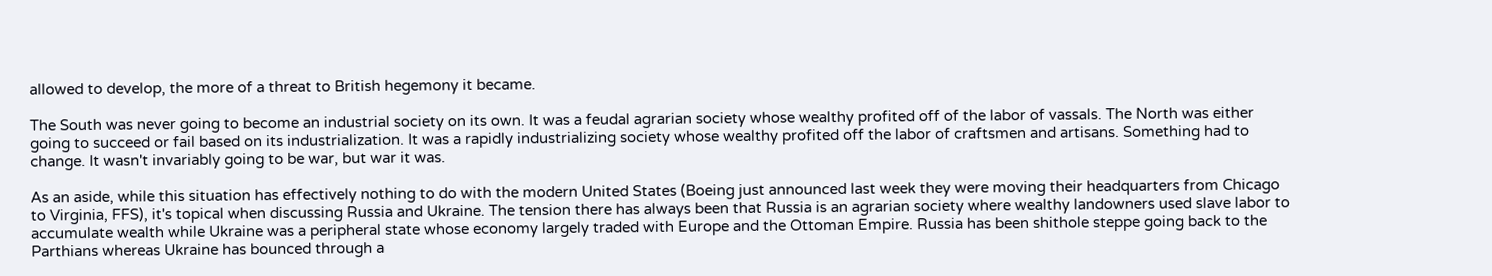allowed to develop, the more of a threat to British hegemony it became.

The South was never going to become an industrial society on its own. It was a feudal agrarian society whose wealthy profited off of the labor of vassals. The North was either going to succeed or fail based on its industrialization. It was a rapidly industrializing society whose wealthy profited off the labor of craftsmen and artisans. Something had to change. It wasn't invariably going to be war, but war it was.

As an aside, while this situation has effectively nothing to do with the modern United States (Boeing just announced last week they were moving their headquarters from Chicago to Virginia, FFS), it's topical when discussing Russia and Ukraine. The tension there has always been that Russia is an agrarian society where wealthy landowners used slave labor to accumulate wealth while Ukraine was a peripheral state whose economy largely traded with Europe and the Ottoman Empire. Russia has been shithole steppe going back to the Parthians whereas Ukraine has bounced through a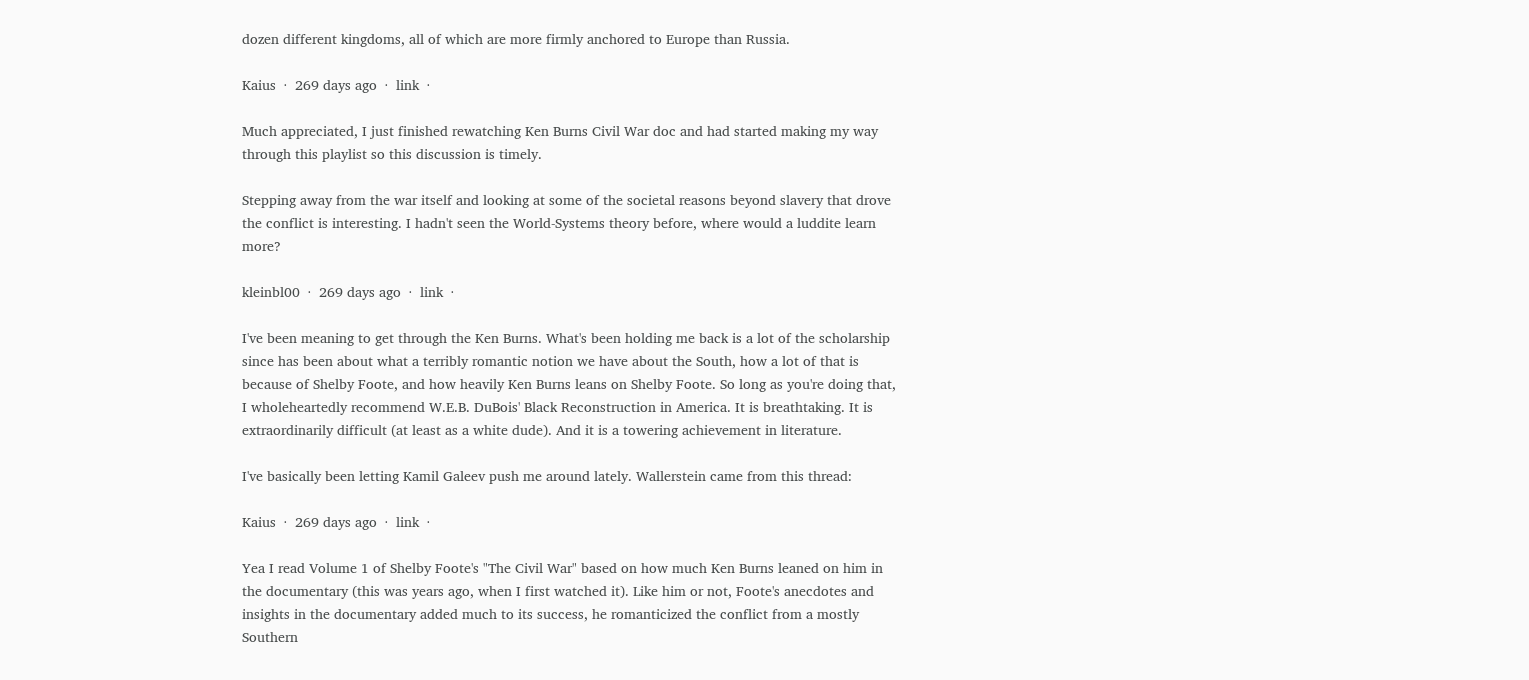dozen different kingdoms, all of which are more firmly anchored to Europe than Russia.

Kaius  ·  269 days ago  ·  link  ·

Much appreciated, I just finished rewatching Ken Burns Civil War doc and had started making my way through this playlist so this discussion is timely.

Stepping away from the war itself and looking at some of the societal reasons beyond slavery that drove the conflict is interesting. I hadn't seen the World-Systems theory before, where would a luddite learn more?

kleinbl00  ·  269 days ago  ·  link  ·

I've been meaning to get through the Ken Burns. What's been holding me back is a lot of the scholarship since has been about what a terribly romantic notion we have about the South, how a lot of that is because of Shelby Foote, and how heavily Ken Burns leans on Shelby Foote. So long as you're doing that, I wholeheartedly recommend W.E.B. DuBois' Black Reconstruction in America. It is breathtaking. It is extraordinarily difficult (at least as a white dude). And it is a towering achievement in literature.

I've basically been letting Kamil Galeev push me around lately. Wallerstein came from this thread:

Kaius  ·  269 days ago  ·  link  ·

Yea I read Volume 1 of Shelby Foote's "The Civil War" based on how much Ken Burns leaned on him in the documentary (this was years ago, when I first watched it). Like him or not, Foote's anecdotes and insights in the documentary added much to its success, he romanticized the conflict from a mostly Southern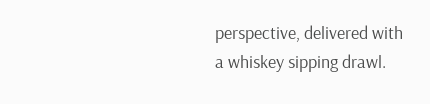perspective, delivered with a whiskey sipping drawl.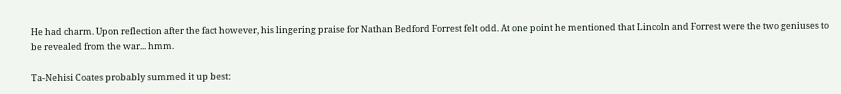He had charm. Upon reflection after the fact however, his lingering praise for Nathan Bedford Forrest felt odd. At one point he mentioned that Lincoln and Forrest were the two geniuses to be revealed from the war... hmm.

Ta-Nehisi Coates probably summed it up best: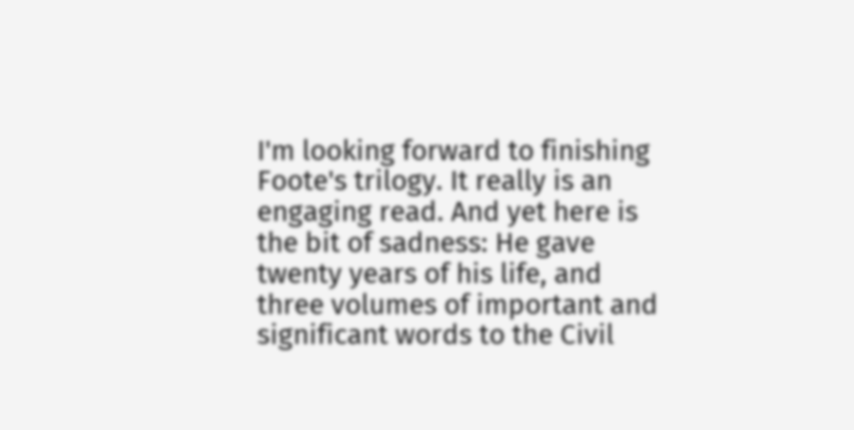I'm looking forward to finishing Foote's trilogy. It really is an engaging read. And yet here is the bit of sadness: He gave twenty years of his life, and three volumes of important and significant words to the Civil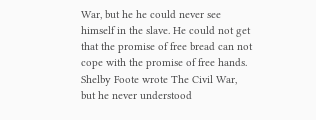War, but he he could never see himself in the slave. He could not get that the promise of free bread can not cope with the promise of free hands. Shelby Foote wrote The Civil War, but he never understood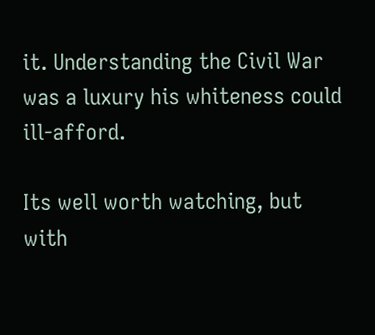it. Understanding the Civil War was a luxury his whiteness could ill-afford.

Its well worth watching, but with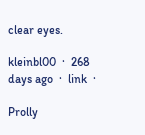clear eyes.

kleinbl00  ·  268 days ago  ·  link  ·

Prolly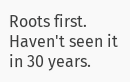Roots first. Haven't seen it in 30 years.